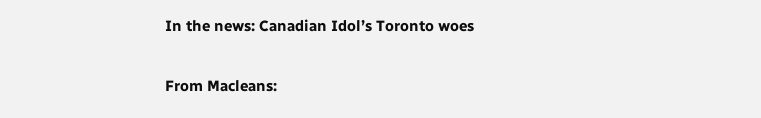In the news: Canadian Idol’s Toronto woes

From Macleans: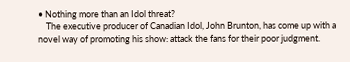• Nothing more than an Idol threat?
    The executive producer of Canadian Idol, John Brunton, has come up with a novel way of promoting his show: attack the fans for their poor judgment.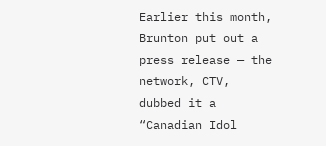Earlier this month, Brunton put out a press release — the network, CTV, dubbed it a “Canadian Idol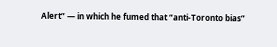Alert” — in which he fumed that “anti-Toronto bias”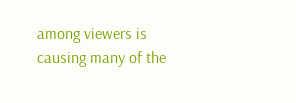among viewers is causing many of the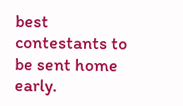best contestants to be sent home early.